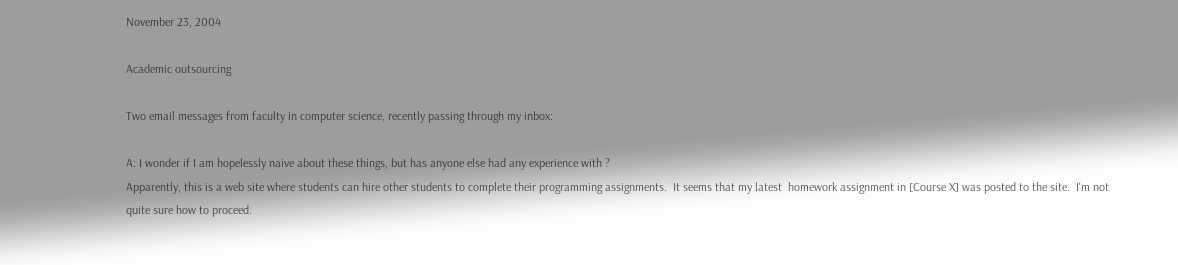November 23, 2004

Academic outsourcing

Two email messages from faculty in computer science, recently passing through my inbox:

A: I wonder if I am hopelessly naive about these things, but has anyone else had any experience with ?
Apparently, this is a web site where students can hire other students to complete their programming assignments.  It seems that my latest  homework assignment in [Course X] was posted to the site.  I'm not quite sure how to proceed.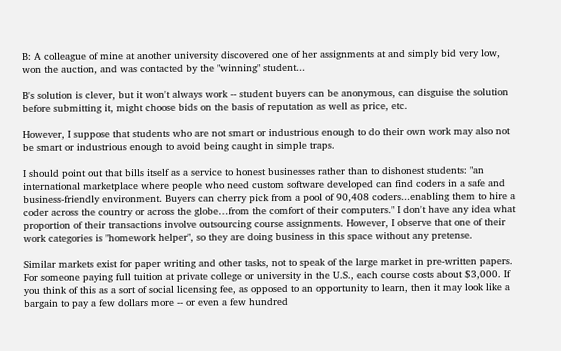B: A colleague of mine at another university discovered one of her assignments at and simply bid very low, won the auction, and was contacted by the "winning" student...

B's solution is clever, but it won't always work -- student buyers can be anonymous, can disguise the solution before submitting it, might choose bids on the basis of reputation as well as price, etc.

However, I suppose that students who are not smart or industrious enough to do their own work may also not be smart or industrious enough to avoid being caught in simple traps.

I should point out that bills itself as a service to honest businesses rather than to dishonest students: "an international marketplace where people who need custom software developed can find coders in a safe and business-friendly environment. Buyers can cherry pick from a pool of 90,408 coders...enabling them to hire a coder across the country or across the globe…from the comfort of their computers." I don't have any idea what proportion of their transactions involve outsourcing course assignments. However, I observe that one of their work categories is "homework helper", so they are doing business in this space without any pretense.

Similar markets exist for paper writing and other tasks, not to speak of the large market in pre-written papers. For someone paying full tuition at private college or university in the U.S., each course costs about $3,000. If you think of this as a sort of social licensing fee, as opposed to an opportunity to learn, then it may look like a bargain to pay a few dollars more -- or even a few hundred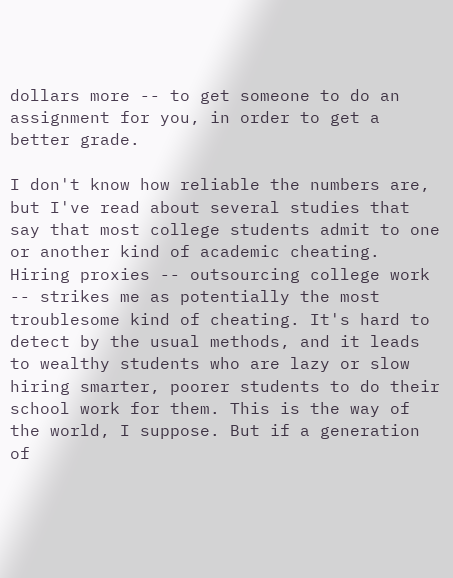dollars more -- to get someone to do an assignment for you, in order to get a better grade.

I don't know how reliable the numbers are, but I've read about several studies that say that most college students admit to one or another kind of academic cheating. Hiring proxies -- outsourcing college work -- strikes me as potentially the most troublesome kind of cheating. It's hard to detect by the usual methods, and it leads to wealthy students who are lazy or slow hiring smarter, poorer students to do their school work for them. This is the way of the world, I suppose. But if a generation of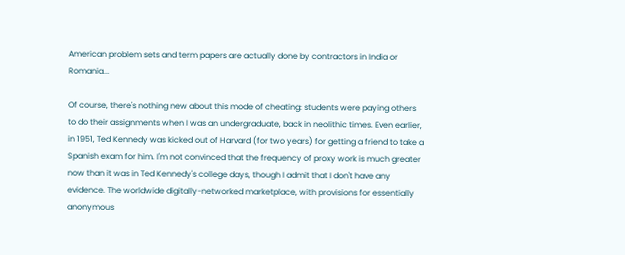American problem sets and term papers are actually done by contractors in India or Romania...

Of course, there's nothing new about this mode of cheating: students were paying others to do their assignments when I was an undergraduate, back in neolithic times. Even earlier, in 1951, Ted Kennedy was kicked out of Harvard (for two years) for getting a friend to take a Spanish exam for him. I'm not convinced that the frequency of proxy work is much greater now than it was in Ted Kennedy's college days, though I admit that I don't have any evidence. The worldwide digitally-networked marketplace, with provisions for essentially anonymous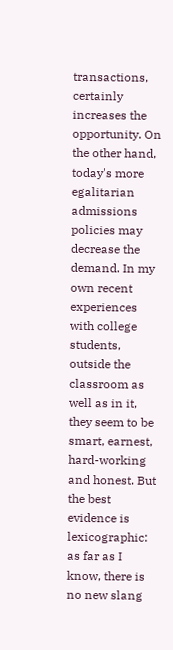transactions, certainly increases the opportunity. On the other hand, today's more egalitarian admissions policies may decrease the demand. In my own recent experiences with college students, outside the classroom as well as in it, they seem to be smart, earnest, hard-working and honest. But the best evidence is lexicographic: as far as I know, there is no new slang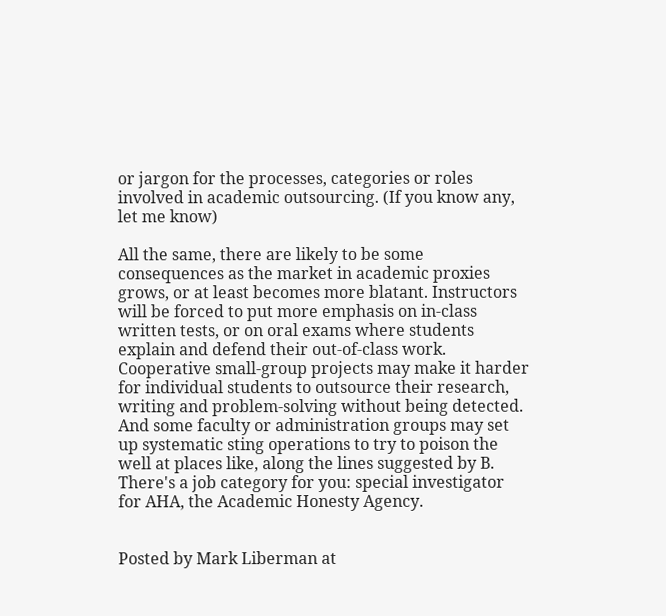or jargon for the processes, categories or roles involved in academic outsourcing. (If you know any, let me know)

All the same, there are likely to be some consequences as the market in academic proxies grows, or at least becomes more blatant. Instructors will be forced to put more emphasis on in-class written tests, or on oral exams where students explain and defend their out-of-class work. Cooperative small-group projects may make it harder for individual students to outsource their research, writing and problem-solving without being detected. And some faculty or administration groups may set up systematic sting operations to try to poison the well at places like, along the lines suggested by B. There's a job category for you: special investigator for AHA, the Academic Honesty Agency.


Posted by Mark Liberman at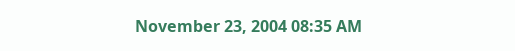November 23, 2004 08:35 AM